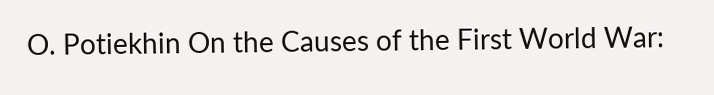O. Potiekhin On the Causes of the First World War: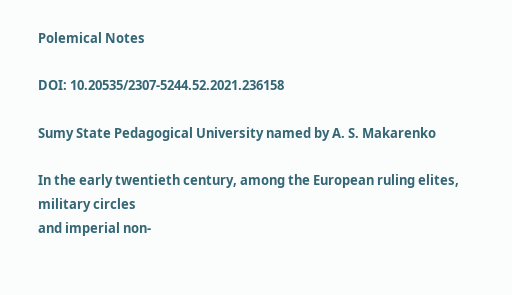Polemical Notes

DOI: 10.20535/2307-5244.52.2021.236158

Sumy State Pedagogical University named by A. S. Makarenko

In the early twentieth century, among the European ruling elites, military circles
and imperial non-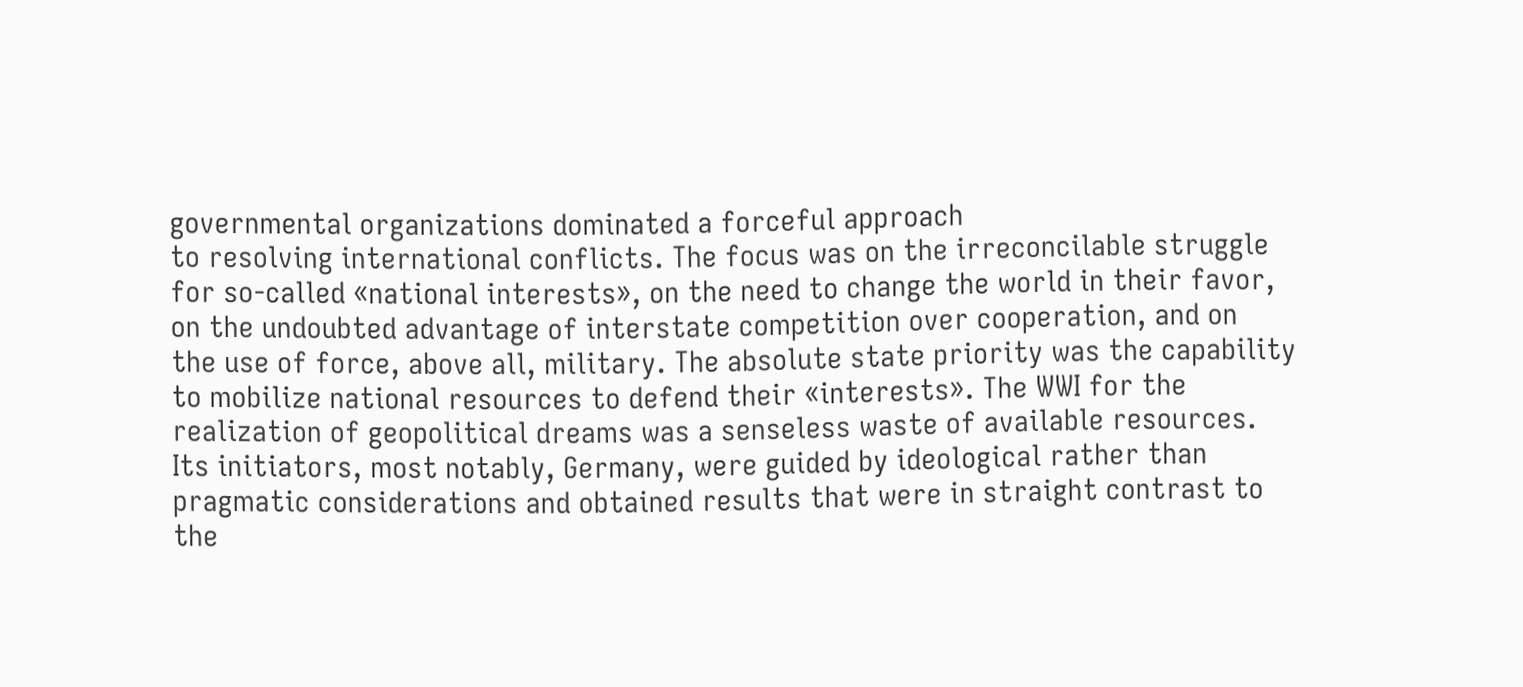governmental organizations dominated a forceful approach
to resolving international conflicts. The focus was on the irreconcilable struggle
for so-called «national interests», on the need to change the world in their favor,
on the undoubted advantage of interstate competition over cooperation, and on
the use of force, above all, military. The absolute state priority was the capability
to mobilize national resources to defend their «interests». The WWI for the
realization of geopolitical dreams was a senseless waste of available resources.
Its initiators, most notably, Germany, were guided by ideological rather than
pragmatic considerations and obtained results that were in straight contrast to
the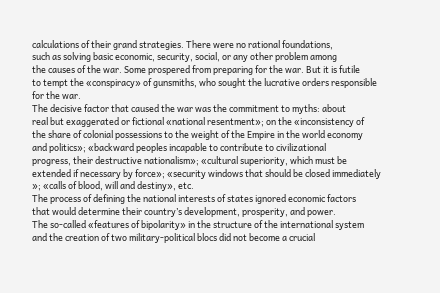calculations of their grand strategies. There were no rational foundations,
such as solving basic economic, security, social, or any other problem among
the causes of the war. Some prospered from preparing for the war. But it is futile
to tempt the «conspiracy» of gunsmiths, who sought the lucrative orders responsible
for the war.
The decisive factor that caused the war was the commitment to myths: about
real but exaggerated or fictional «national resentment»; on the «inconsistency of
the share of colonial possessions to the weight of the Empire in the world economy
and politics»; «backward peoples incapable to contribute to civilizational
progress, their destructive nationalism»; «cultural superiority, which must be
extended if necessary by force»; «security windows that should be closed immediately
»; «calls of blood, will and destiny», etc.
The process of defining the national interests of states ignored economic factors
that would determine their country’s development, prosperity, and power.
The so-called «features of bipolarity» in the structure of the international system
and the creation of two military-political blocs did not become a crucial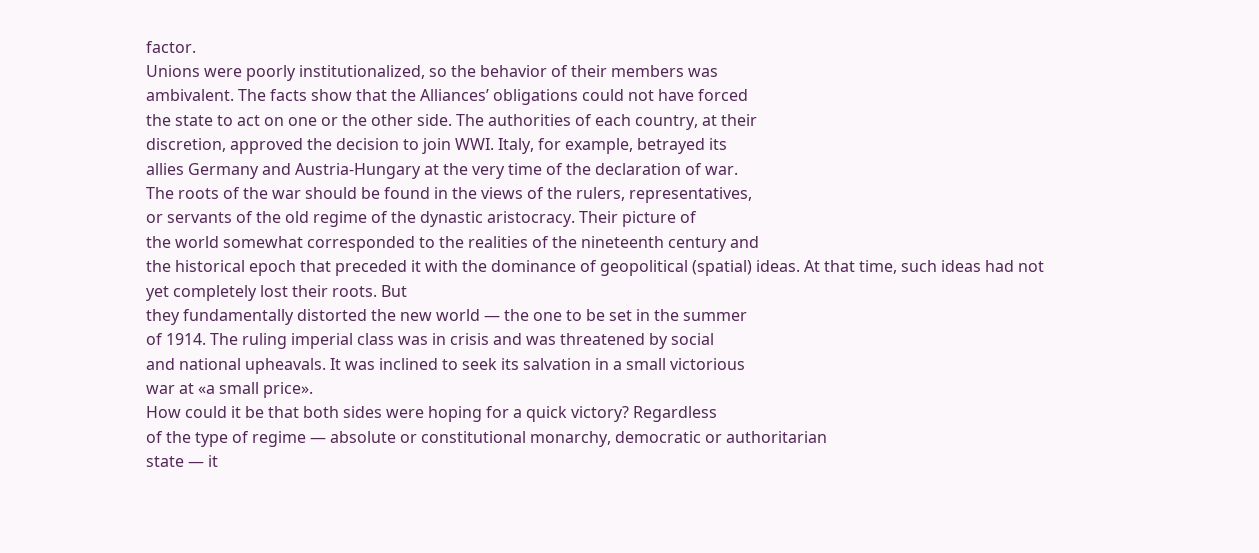factor.
Unions were poorly institutionalized, so the behavior of their members was
ambivalent. The facts show that the Alliances’ obligations could not have forced
the state to act on one or the other side. The authorities of each country, at their
discretion, approved the decision to join WWI. Italy, for example, betrayed its
allies Germany and Austria-Hungary at the very time of the declaration of war.
The roots of the war should be found in the views of the rulers, representatives,
or servants of the old regime of the dynastic aristocracy. Their picture of
the world somewhat corresponded to the realities of the nineteenth century and
the historical epoch that preceded it with the dominance of geopolitical (spatial) ideas. At that time, such ideas had not yet completely lost their roots. But
they fundamentally distorted the new world — the one to be set in the summer
of 1914. The ruling imperial class was in crisis and was threatened by social
and national upheavals. It was inclined to seek its salvation in a small victorious
war at «a small price».
How could it be that both sides were hoping for a quick victory? Regardless
of the type of regime — absolute or constitutional monarchy, democratic or authoritarian
state — it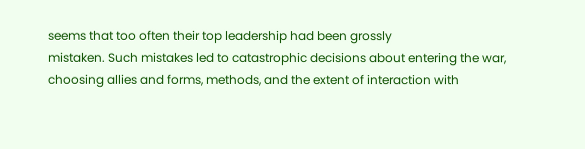seems that too often their top leadership had been grossly
mistaken. Such mistakes led to catastrophic decisions about entering the war,
choosing allies and forms, methods, and the extent of interaction with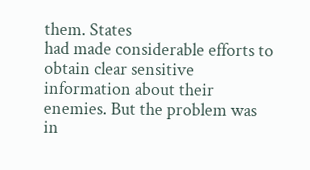them. States
had made considerable efforts to obtain clear sensitive information about their
enemies. But the problem was in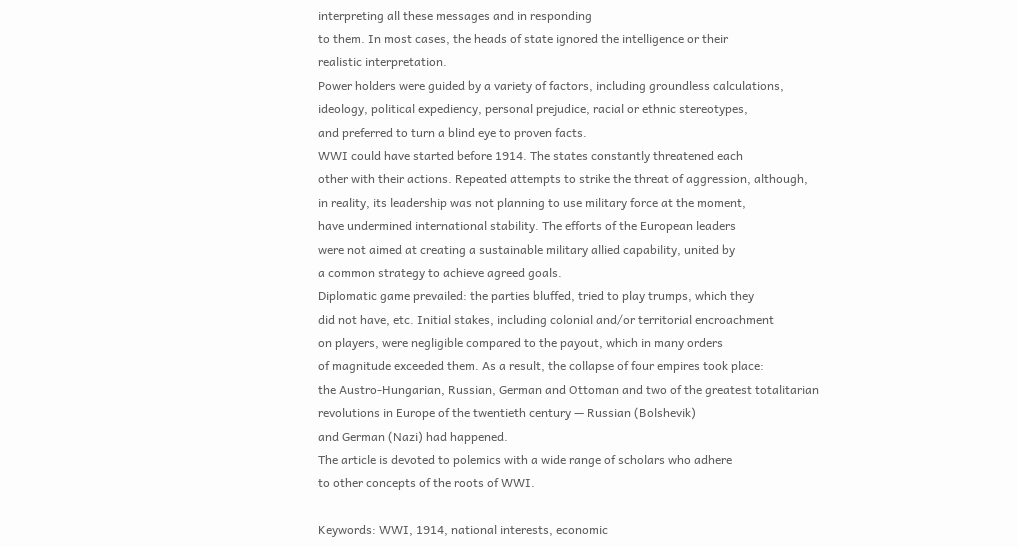interpreting all these messages and in responding
to them. In most cases, the heads of state ignored the intelligence or their
realistic interpretation.
Power holders were guided by a variety of factors, including groundless calculations,
ideology, political expediency, personal prejudice, racial or ethnic stereotypes,
and preferred to turn a blind eye to proven facts.
WWI could have started before 1914. The states constantly threatened each
other with their actions. Repeated attempts to strike the threat of aggression, although,
in reality, its leadership was not planning to use military force at the moment,
have undermined international stability. The efforts of the European leaders
were not aimed at creating a sustainable military allied capability, united by
a common strategy to achieve agreed goals.
Diplomatic game prevailed: the parties bluffed, tried to play trumps, which they
did not have, etc. Initial stakes, including colonial and/or territorial encroachment
on players, were negligible compared to the payout, which in many orders
of magnitude exceeded them. As a result, the collapse of four empires took place:
the Austro-Hungarian, Russian, German and Ottoman and two of the greatest totalitarian
revolutions in Europe of the twentieth century — Russian (Bolshevik)
and German (Nazi) had happened.
The article is devoted to polemics with a wide range of scholars who adhere
to other concepts of the roots of WWI.

Keywords: WWI, 1914, national interests, economic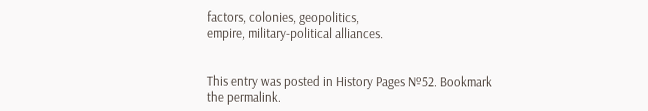factors, colonies, geopolitics,
empire, military-political alliances.


This entry was posted in History Pages №52. Bookmark the permalink.